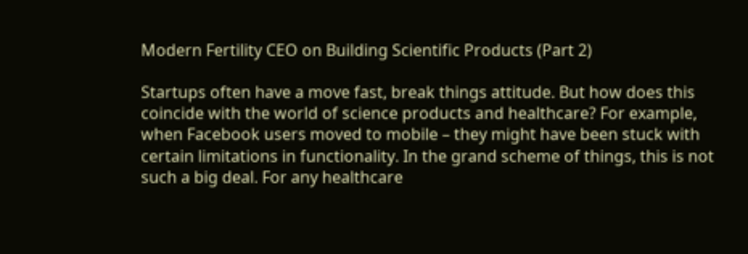Modern Fertility CEO on Building Scientific Products (Part 2)

Startups often have a move fast, break things attitude. But how does this coincide with the world of science products and healthcare? For example, when Facebook users moved to mobile – they might have been stuck with certain limitations in functionality. In the grand scheme of things, this is not such a big deal. For any healthcare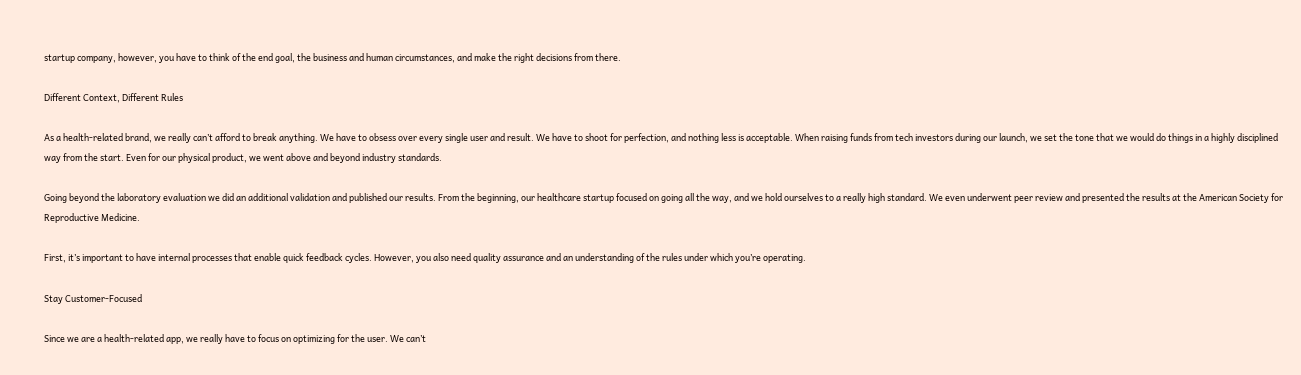startup company, however, you have to think of the end goal, the business and human circumstances, and make the right decisions from there.

Different Context, Different Rules

As a health-related brand, we really can’t afford to break anything. We have to obsess over every single user and result. We have to shoot for perfection, and nothing less is acceptable. When raising funds from tech investors during our launch, we set the tone that we would do things in a highly disciplined way from the start. Even for our physical product, we went above and beyond industry standards.

Going beyond the laboratory evaluation we did an additional validation and published our results. From the beginning, our healthcare startup focused on going all the way, and we hold ourselves to a really high standard. We even underwent peer review and presented the results at the American Society for Reproductive Medicine.

First, it’s important to have internal processes that enable quick feedback cycles. However, you also need quality assurance and an understanding of the rules under which you’re operating.

Stay Customer-Focused

Since we are a health-related app, we really have to focus on optimizing for the user. We can’t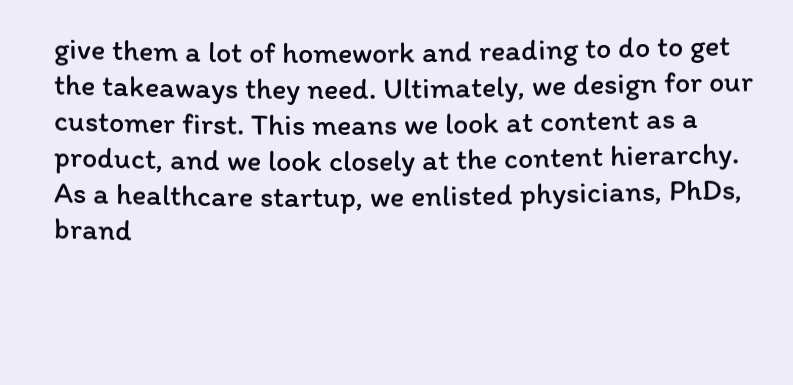give them a lot of homework and reading to do to get the takeaways they need. Ultimately, we design for our customer first. This means we look at content as a product, and we look closely at the content hierarchy. As a healthcare startup, we enlisted physicians, PhDs, brand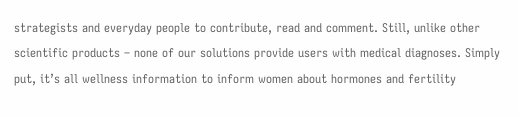strategists and everyday people to contribute, read and comment. Still, unlike other scientific products – none of our solutions provide users with medical diagnoses. Simply put, it’s all wellness information to inform women about hormones and fertility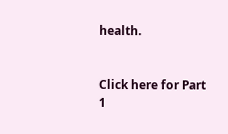health.


Click here for Part 1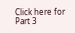Click here for Part 3